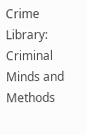Crime Library: Criminal Minds and Methods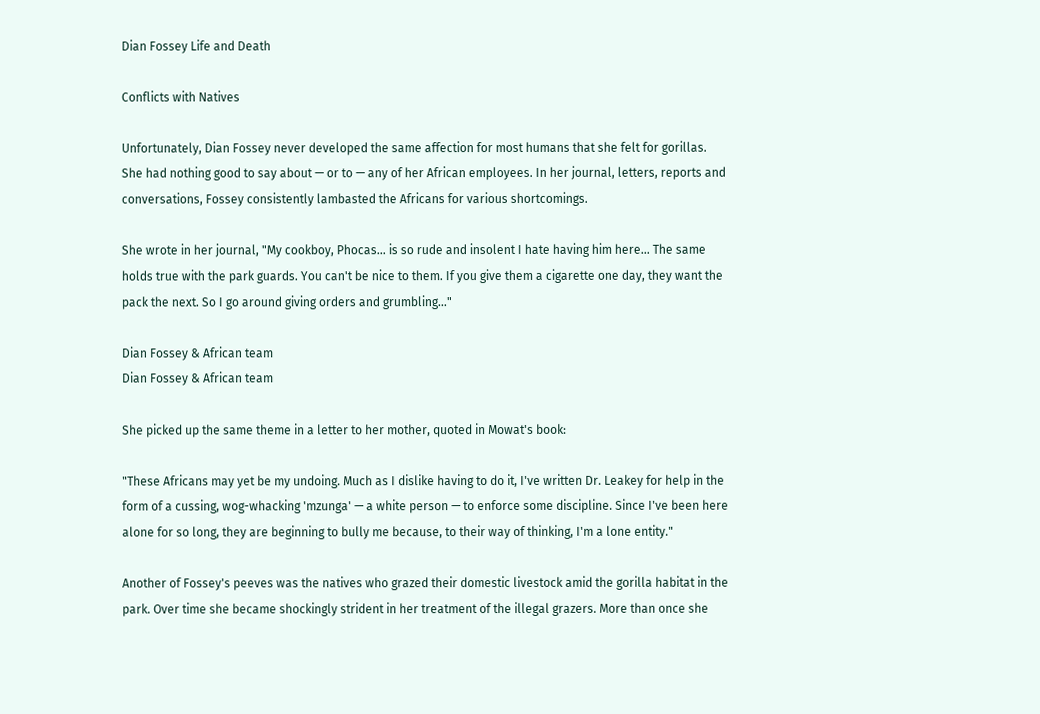Dian Fossey Life and Death

Conflicts with Natives

Unfortunately, Dian Fossey never developed the same affection for most humans that she felt for gorillas. She had nothing good to say about — or to — any of her African employees. In her journal, letters, reports and conversations, Fossey consistently lambasted the Africans for various shortcomings.

She wrote in her journal, "My cookboy, Phocas... is so rude and insolent I hate having him here... The same holds true with the park guards. You can't be nice to them. If you give them a cigarette one day, they want the pack the next. So I go around giving orders and grumbling..."

Dian Fossey & African team
Dian Fossey & African team

She picked up the same theme in a letter to her mother, quoted in Mowat's book:

"These Africans may yet be my undoing. Much as I dislike having to do it, I've written Dr. Leakey for help in the form of a cussing, wog-whacking 'mzunga' — a white person — to enforce some discipline. Since I've been here alone for so long, they are beginning to bully me because, to their way of thinking, I'm a lone entity."

Another of Fossey's peeves was the natives who grazed their domestic livestock amid the gorilla habitat in the park. Over time she became shockingly strident in her treatment of the illegal grazers. More than once she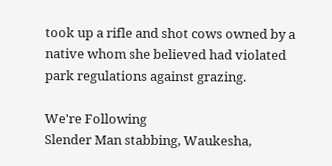took up a rifle and shot cows owned by a native whom she believed had violated park regulations against grazing.

We're Following
Slender Man stabbing, Waukesha,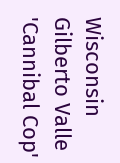Wisconsin
Gilberto Valle 'Cannibal Cop'